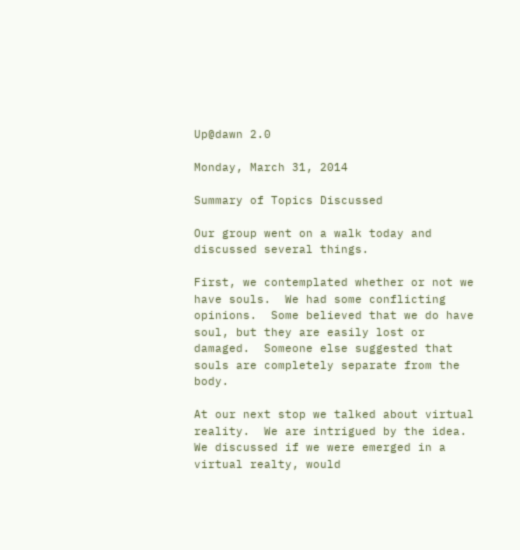Up@dawn 2.0

Monday, March 31, 2014

Summary of Topics Discussed

Our group went on a walk today and discussed several things.

First, we contemplated whether or not we have souls.  We had some conflicting opinions.  Some believed that we do have soul, but they are easily lost or damaged.  Someone else suggested that souls are completely separate from the body.

At our next stop we talked about virtual reality.  We are intrigued by the idea.  We discussed if we were emerged in a virtual realty, would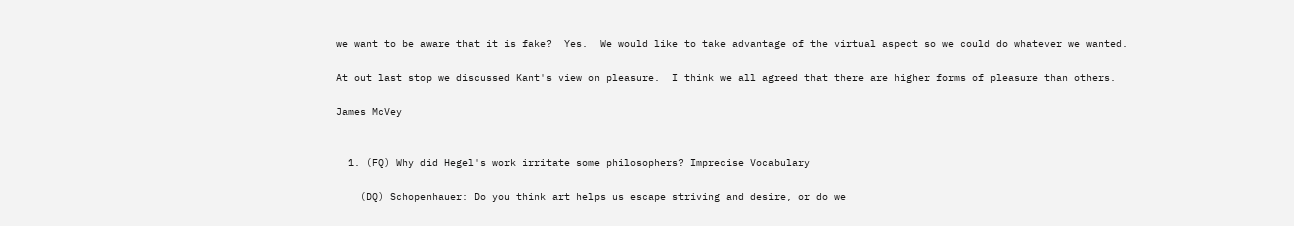we want to be aware that it is fake?  Yes.  We would like to take advantage of the virtual aspect so we could do whatever we wanted.

At out last stop we discussed Kant's view on pleasure.  I think we all agreed that there are higher forms of pleasure than others.

James McVey


  1. (FQ) Why did Hegel's work irritate some philosophers? Imprecise Vocabulary

    (DQ) Schopenhauer: Do you think art helps us escape striving and desire, or do we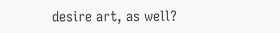desire art, as well?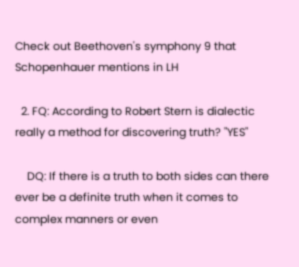Check out Beethoven's symphony 9 that Schopenhauer mentions in LH

  2. FQ: According to Robert Stern is dialectic really a method for discovering truth? "YES"

    DQ: If there is a truth to both sides can there ever be a definite truth when it comes to complex manners or even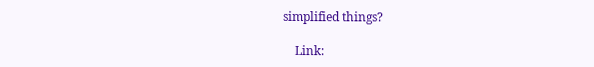simplified things?

    Link: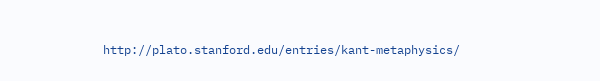http://plato.stanford.edu/entries/kant-metaphysics/